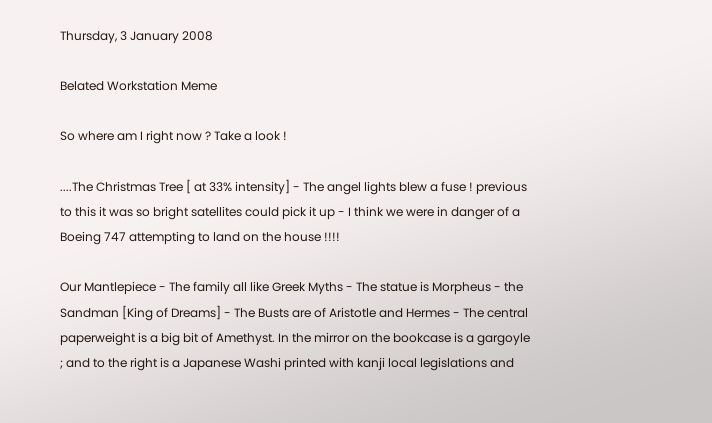Thursday, 3 January 2008

Belated Workstation Meme

So where am I right now ? Take a look !

....The Christmas Tree [ at 33% intensity] - The angel lights blew a fuse ! previous to this it was so bright satellites could pick it up - I think we were in danger of a Boeing 747 attempting to land on the house !!!!

Our Mantlepiece - The family all like Greek Myths - The statue is Morpheus - the Sandman [King of Dreams] - The Busts are of Aristotle and Hermes - The central paperweight is a big bit of Amethyst. In the mirror on the bookcase is a gargoyle ; and to the right is a Japanese Washi printed with kanji local legislations and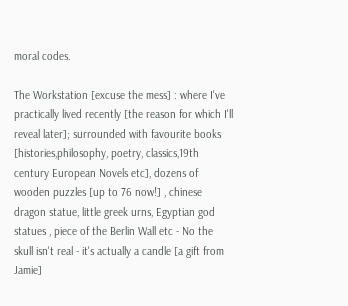moral codes.

The Workstation [excuse the mess] : where I've practically lived recently [the reason for which I'll reveal later]; surrounded with favourite books [histories,philosophy, poetry, classics,19th century European Novels etc], dozens of wooden puzzles [up to 76 now!] , chinese dragon statue, little greek urns, Egyptian god statues , piece of the Berlin Wall etc - No the skull isn't real - it's actually a candle [a gift from Jamie]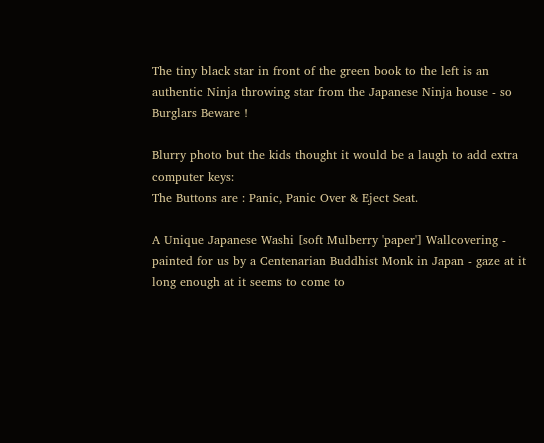The tiny black star in front of the green book to the left is an authentic Ninja throwing star from the Japanese Ninja house - so Burglars Beware !

Blurry photo but the kids thought it would be a laugh to add extra computer keys:
The Buttons are : Panic, Panic Over & Eject Seat.

A Unique Japanese Washi [soft Mulberry 'paper'] Wallcovering - painted for us by a Centenarian Buddhist Monk in Japan - gaze at it long enough at it seems to come to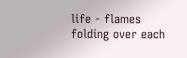life - flames folding over each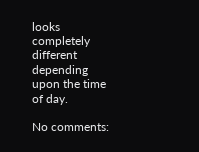looks completely different depending upon the time of day.

No comments: